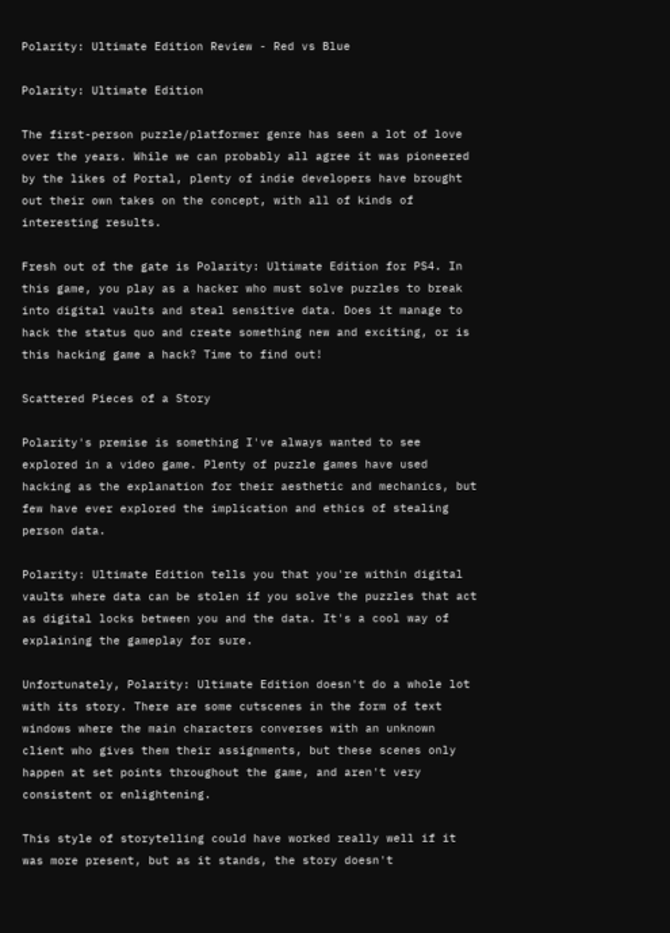Polarity: Ultimate Edition Review - Red vs Blue

Polarity: Ultimate Edition

The first-person puzzle/platformer genre has seen a lot of love over the years. While we can probably all agree it was pioneered by the likes of Portal, plenty of indie developers have brought out their own takes on the concept, with all of kinds of interesting results.

Fresh out of the gate is Polarity: Ultimate Edition for PS4. In this game, you play as a hacker who must solve puzzles to break into digital vaults and steal sensitive data. Does it manage to hack the status quo and create something new and exciting, or is this hacking game a hack? Time to find out!

Scattered Pieces of a Story

Polarity's premise is something I've always wanted to see explored in a video game. Plenty of puzzle games have used hacking as the explanation for their aesthetic and mechanics, but few have ever explored the implication and ethics of stealing person data.

Polarity: Ultimate Edition tells you that you're within digital vaults where data can be stolen if you solve the puzzles that act as digital locks between you and the data. It's a cool way of explaining the gameplay for sure.

Unfortunately, Polarity: Ultimate Edition doesn't do a whole lot with its story. There are some cutscenes in the form of text windows where the main characters converses with an unknown client who gives them their assignments, but these scenes only happen at set points throughout the game, and aren't very consistent or enlightening.

This style of storytelling could have worked really well if it was more present, but as it stands, the story doesn't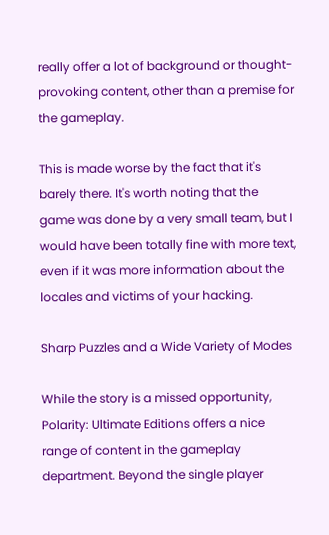really offer a lot of background or thought-provoking content, other than a premise for the gameplay.

This is made worse by the fact that it's barely there. It's worth noting that the game was done by a very small team, but I would have been totally fine with more text, even if it was more information about the locales and victims of your hacking.

Sharp Puzzles and a Wide Variety of Modes

While the story is a missed opportunity, Polarity: Ultimate Editions offers a nice range of content in the gameplay department. Beyond the single player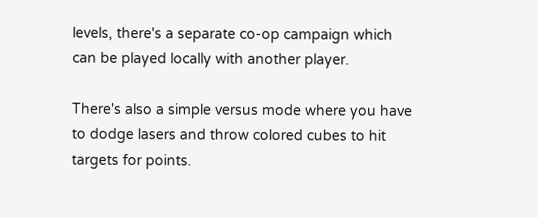levels, there's a separate co-op campaign which can be played locally with another player.

There's also a simple versus mode where you have to dodge lasers and throw colored cubes to hit targets for points.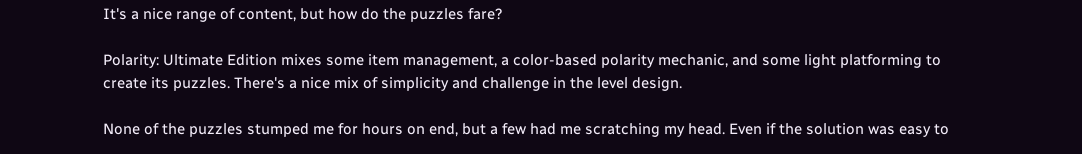It's a nice range of content, but how do the puzzles fare?

Polarity: Ultimate Edition mixes some item management, a color-based polarity mechanic, and some light platforming to create its puzzles. There's a nice mix of simplicity and challenge in the level design.

None of the puzzles stumped me for hours on end, but a few had me scratching my head. Even if the solution was easy to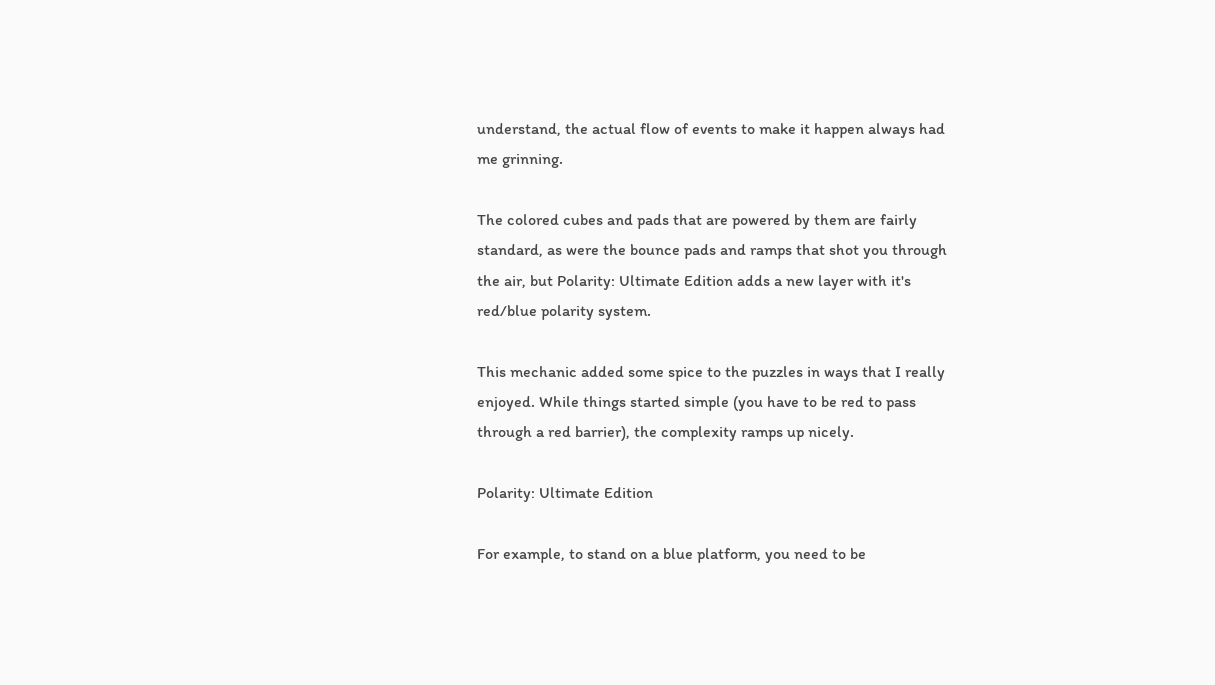understand, the actual flow of events to make it happen always had me grinning.

The colored cubes and pads that are powered by them are fairly standard, as were the bounce pads and ramps that shot you through the air, but Polarity: Ultimate Edition adds a new layer with it's red/blue polarity system.

This mechanic added some spice to the puzzles in ways that I really enjoyed. While things started simple (you have to be red to pass through a red barrier), the complexity ramps up nicely.

Polarity: Ultimate Edition

For example, to stand on a blue platform, you need to be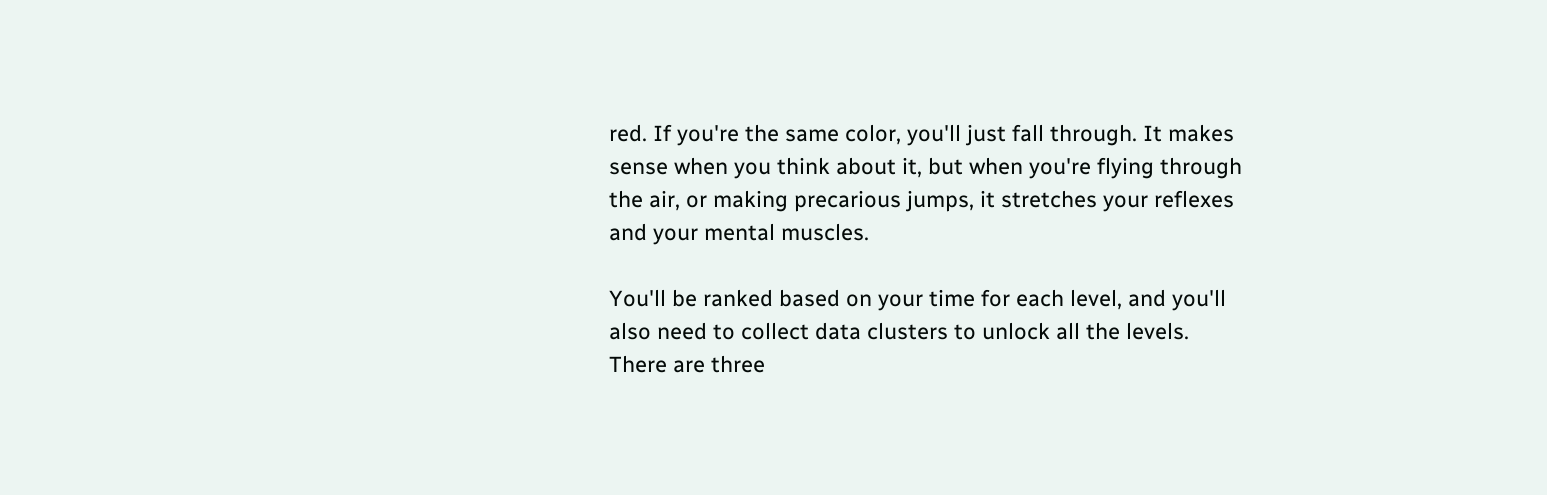red. If you're the same color, you'll just fall through. It makes sense when you think about it, but when you're flying through the air, or making precarious jumps, it stretches your reflexes and your mental muscles.

You'll be ranked based on your time for each level, and you'll also need to collect data clusters to unlock all the levels. There are three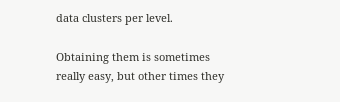data clusters per level.

Obtaining them is sometimes really easy, but other times they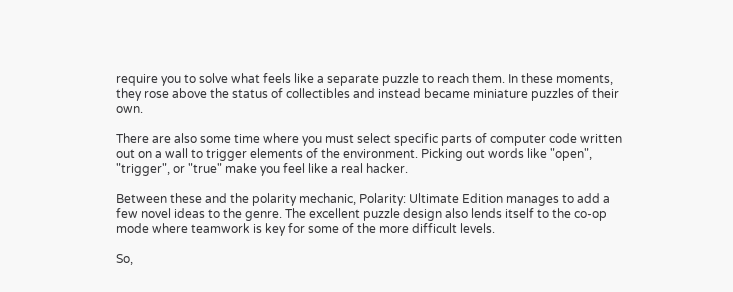require you to solve what feels like a separate puzzle to reach them. In these moments, they rose above the status of collectibles and instead became miniature puzzles of their own.

There are also some time where you must select specific parts of computer code written out on a wall to trigger elements of the environment. Picking out words like "open", "trigger", or "true" make you feel like a real hacker.

Between these and the polarity mechanic, Polarity: Ultimate Edition manages to add a few novel ideas to the genre. The excellent puzzle design also lends itself to the co-op mode where teamwork is key for some of the more difficult levels.

So,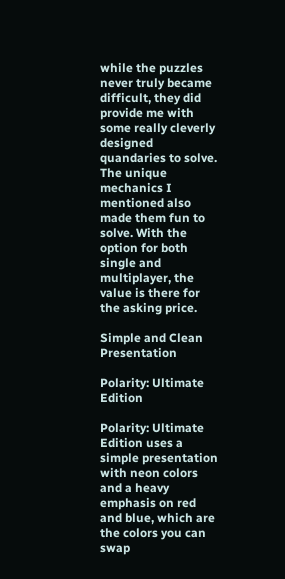while the puzzles never truly became difficult, they did provide me with some really cleverly designed quandaries to solve. The unique mechanics I mentioned also made them fun to solve. With the option for both single and multiplayer, the value is there for the asking price.

Simple and Clean Presentation

Polarity: Ultimate Edition

Polarity: Ultimate Edition uses a simple presentation with neon colors and a heavy emphasis on red and blue, which are the colors you can swap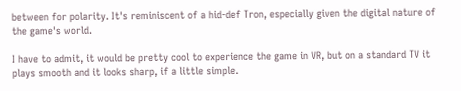between for polarity. It's reminiscent of a hid-def Tron, especially given the digital nature of the game's world.

I have to admit, it would be pretty cool to experience the game in VR, but on a standard TV it plays smooth and it looks sharp, if a little simple.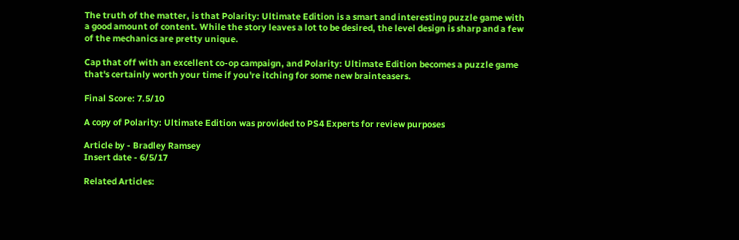The truth of the matter, is that Polarity: Ultimate Edition is a smart and interesting puzzle game with a good amount of content. While the story leaves a lot to be desired, the level design is sharp and a few of the mechanics are pretty unique.

Cap that off with an excellent co-op campaign, and Polarity: Ultimate Edition becomes a puzzle game that's certainly worth your time if you're itching for some new brainteasers.

Final Score: 7.5/10

A copy of Polarity: Ultimate Edition was provided to PS4 Experts for review purposes

Article by - Bradley Ramsey
Insert date - 6/5/17

Related Articles: